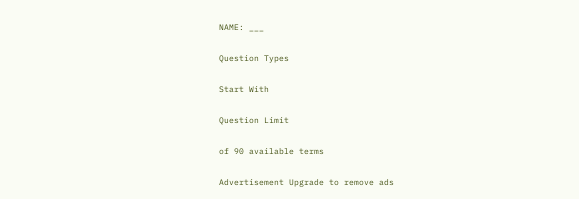NAME: ___

Question Types

Start With

Question Limit

of 90 available terms

Advertisement Upgrade to remove ads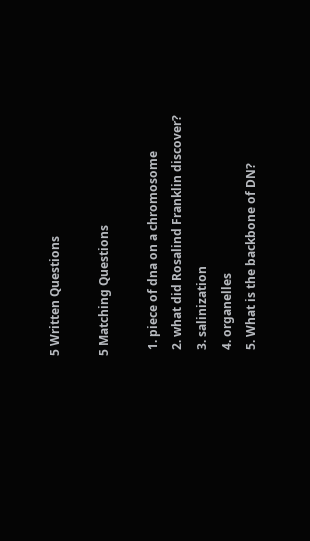5 Written Questions

5 Matching Questions

  1. piece of dna on a chromosome
  2. what did Rosalind Franklin discover?
  3. salinization
  4. organelles
  5. What is the backbone of DN?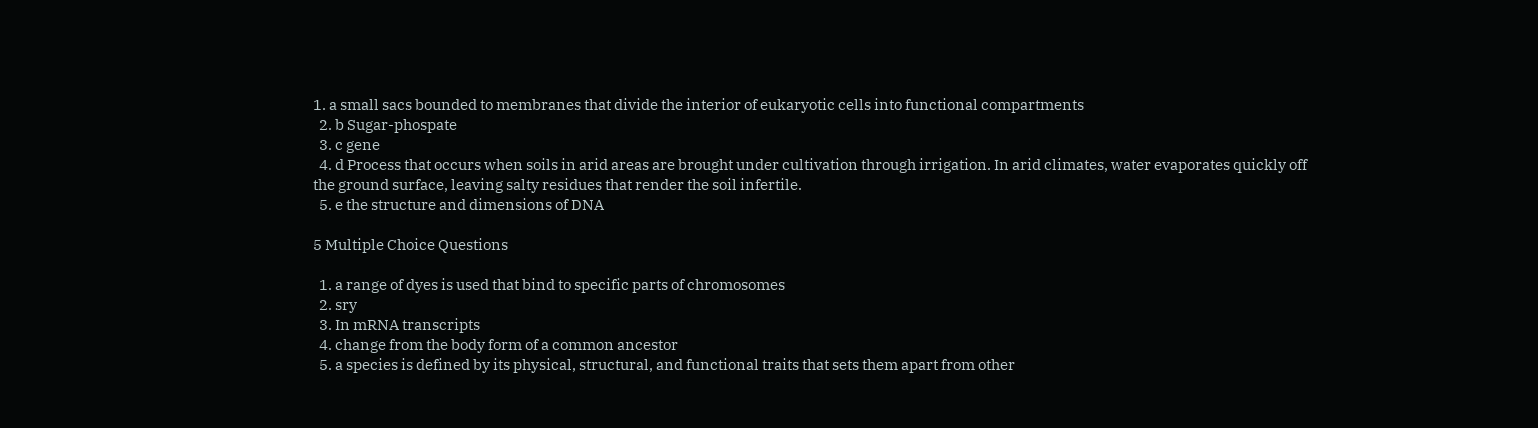1. a small sacs bounded to membranes that divide the interior of eukaryotic cells into functional compartments
  2. b Sugar-phospate
  3. c gene
  4. d Process that occurs when soils in arid areas are brought under cultivation through irrigation. In arid climates, water evaporates quickly off the ground surface, leaving salty residues that render the soil infertile.
  5. e the structure and dimensions of DNA

5 Multiple Choice Questions

  1. a range of dyes is used that bind to specific parts of chromosomes
  2. sry
  3. In mRNA transcripts
  4. change from the body form of a common ancestor
  5. a species is defined by its physical, structural, and functional traits that sets them apart from other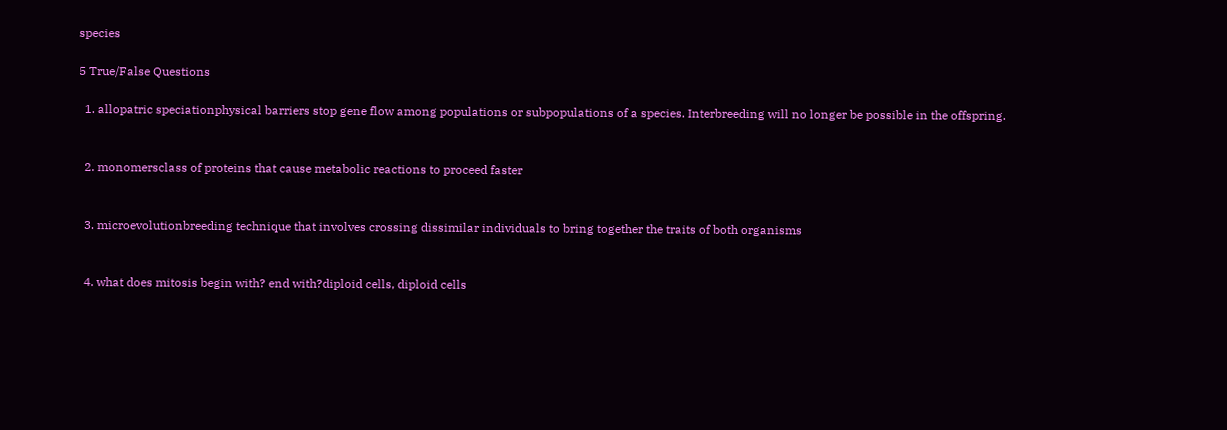species

5 True/False Questions

  1. allopatric speciationphysical barriers stop gene flow among populations or subpopulations of a species. Interbreeding will no longer be possible in the offspring.


  2. monomersclass of proteins that cause metabolic reactions to proceed faster


  3. microevolutionbreeding technique that involves crossing dissimilar individuals to bring together the traits of both organisms


  4. what does mitosis begin with? end with?diploid cells, diploid cells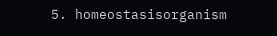5. homeostasisorganism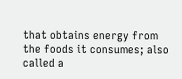that obtains energy from the foods it consumes; also called a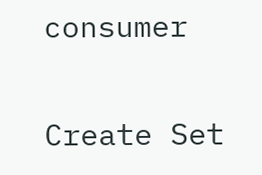consumer


Create Set